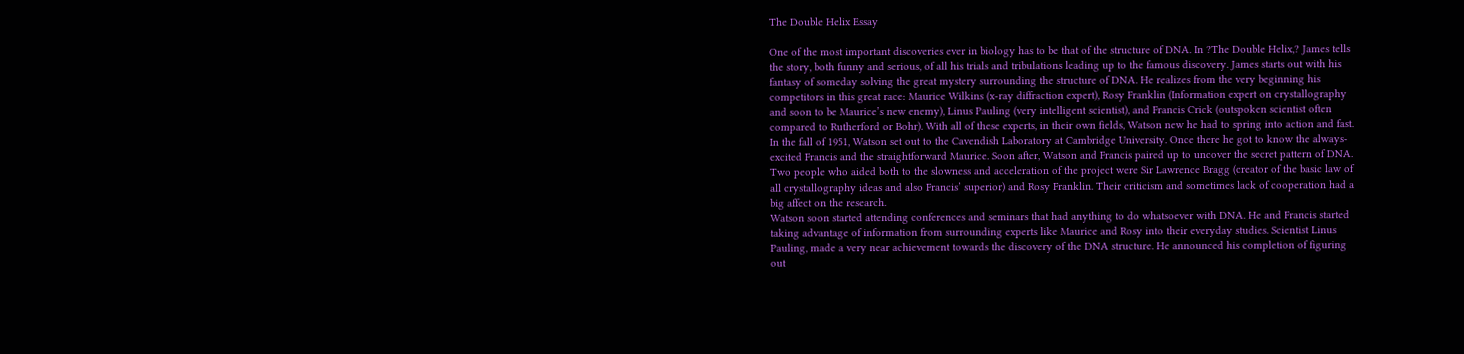The Double Helix Essay

One of the most important discoveries ever in biology has to be that of the structure of DNA. In ?The Double Helix,? James tells the story, both funny and serious, of all his trials and tribulations leading up to the famous discovery. James starts out with his fantasy of someday solving the great mystery surrounding the structure of DNA. He realizes from the very beginning his competitors in this great race: Maurice Wilkins (x-ray diffraction expert), Rosy Franklin (Information expert on crystallography and soon to be Maurice’s new enemy), Linus Pauling (very intelligent scientist), and Francis Crick (outspoken scientist often compared to Rutherford or Bohr). With all of these experts, in their own fields, Watson new he had to spring into action and fast.
In the fall of 1951, Watson set out to the Cavendish Laboratory at Cambridge University. Once there he got to know the always-excited Francis and the straightforward Maurice. Soon after, Watson and Francis paired up to uncover the secret pattern of DNA. Two people who aided both to the slowness and acceleration of the project were Sir Lawrence Bragg (creator of the basic law of all crystallography ideas and also Francis’ superior) and Rosy Franklin. Their criticism and sometimes lack of cooperation had a big affect on the research.
Watson soon started attending conferences and seminars that had anything to do whatsoever with DNA. He and Francis started taking advantage of information from surrounding experts like Maurice and Rosy into their everyday studies. Scientist Linus Pauling, made a very near achievement towards the discovery of the DNA structure. He announced his completion of figuring out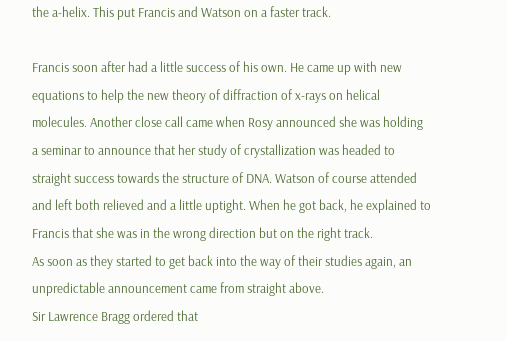the a-helix. This put Francis and Watson on a faster track.

Francis soon after had a little success of his own. He came up with new equations to help the new theory of diffraction of x-rays on helical molecules. Another close call came when Rosy announced she was holding a seminar to announce that her study of crystallization was headed to straight success towards the structure of DNA. Watson of course attended and left both relieved and a little uptight. When he got back, he explained to Francis that she was in the wrong direction but on the right track.
As soon as they started to get back into the way of their studies again, an unpredictable announcement came from straight above.
Sir Lawrence Bragg ordered that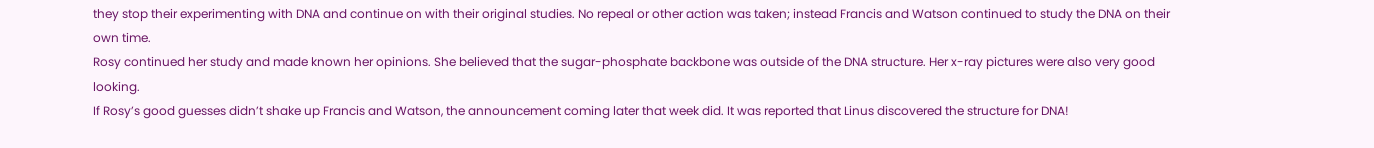they stop their experimenting with DNA and continue on with their original studies. No repeal or other action was taken; instead Francis and Watson continued to study the DNA on their own time.
Rosy continued her study and made known her opinions. She believed that the sugar-phosphate backbone was outside of the DNA structure. Her x-ray pictures were also very good looking.
If Rosy’s good guesses didn’t shake up Francis and Watson, the announcement coming later that week did. It was reported that Linus discovered the structure for DNA!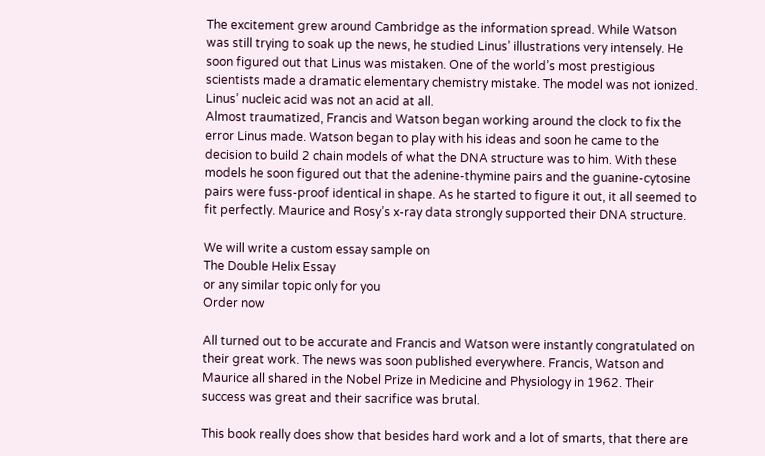The excitement grew around Cambridge as the information spread. While Watson was still trying to soak up the news, he studied Linus’ illustrations very intensely. He soon figured out that Linus was mistaken. One of the world’s most prestigious scientists made a dramatic elementary chemistry mistake. The model was not ionized. Linus’ nucleic acid was not an acid at all.
Almost traumatized, Francis and Watson began working around the clock to fix the error Linus made. Watson began to play with his ideas and soon he came to the decision to build 2 chain models of what the DNA structure was to him. With these models he soon figured out that the adenine-thymine pairs and the guanine-cytosine pairs were fuss-proof identical in shape. As he started to figure it out, it all seemed to fit perfectly. Maurice and Rosy’s x-ray data strongly supported their DNA structure.

We will write a custom essay sample on
The Double Helix Essay
or any similar topic only for you
Order now

All turned out to be accurate and Francis and Watson were instantly congratulated on their great work. The news was soon published everywhere. Francis, Watson and Maurice all shared in the Nobel Prize in Medicine and Physiology in 1962. Their success was great and their sacrifice was brutal.

This book really does show that besides hard work and a lot of smarts, that there are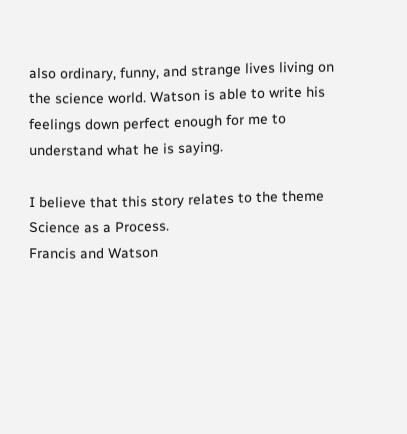also ordinary, funny, and strange lives living on the science world. Watson is able to write his feelings down perfect enough for me to understand what he is saying.

I believe that this story relates to the theme Science as a Process.
Francis and Watson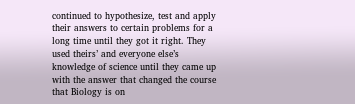continued to hypothesize, test and apply their answers to certain problems for a long time until they got it right. They used theirs’ and everyone else’s knowledge of science until they came up with the answer that changed the course that Biology is on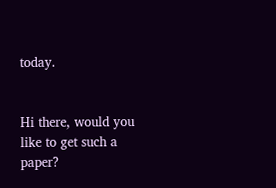today.


Hi there, would you like to get such a paper?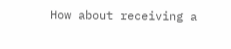How about receiving a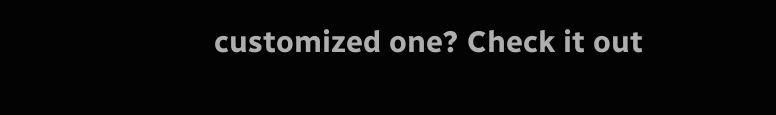customized one? Check it out